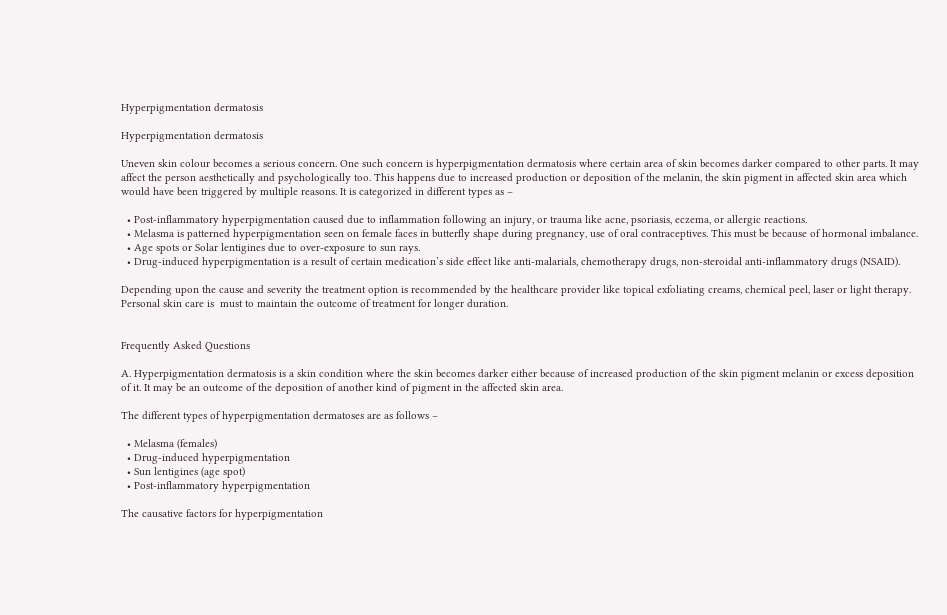Hyperpigmentation dermatosis

Hyperpigmentation dermatosis

Uneven skin colour becomes a serious concern. One such concern is hyperpigmentation dermatosis where certain area of skin becomes darker compared to other parts. It may affect the person aesthetically and psychologically too. This happens due to increased production or deposition of the melanin, the skin pigment in affected skin area which would have been triggered by multiple reasons. It is categorized in different types as –

  • Post-inflammatory hyperpigmentation caused due to inflammation following an injury, or trauma like acne, psoriasis, eczema, or allergic reactions.
  • Melasma is patterned hyperpigmentation seen on female faces in butterfly shape during pregnancy, use of oral contraceptives. This must be because of hormonal imbalance.
  • Age spots or Solar lentigines due to over-exposure to sun rays.
  • Drug-induced hyperpigmentation is a result of certain medication’s side effect like anti-malarials, chemotherapy drugs, non-steroidal anti-inflammatory drugs (NSAID).

Depending upon the cause and severity the treatment option is recommended by the healthcare provider like topical exfoliating creams, chemical peel, laser or light therapy. Personal skin care is  must to maintain the outcome of treatment for longer duration.


Frequently Asked Questions

A. Hyperpigmentation dermatosis is a skin condition where the skin becomes darker either because of increased production of the skin pigment melanin or excess deposition of it. It may be an outcome of the deposition of another kind of pigment in the affected skin area.

The different types of hyperpigmentation dermatoses are as follows –

  • Melasma (females)
  • Drug-induced hyperpigmentation
  • Sun lentigines (age spot)
  • Post-inflammatory hyperpigmentation

The causative factors for hyperpigmentation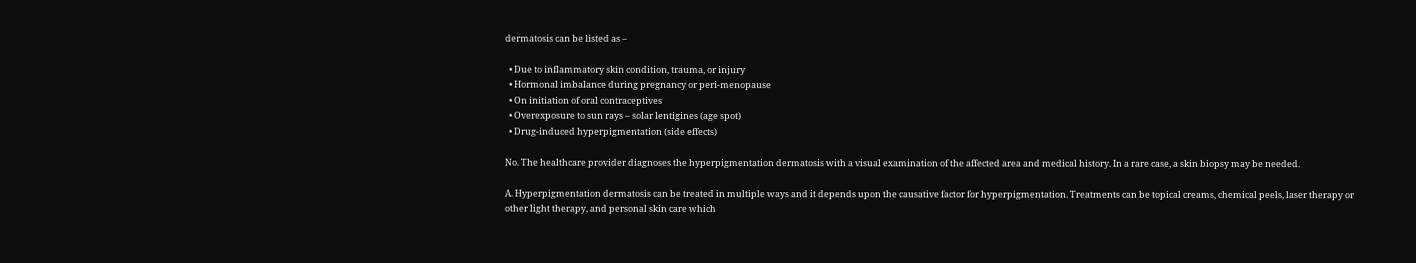dermatosis can be listed as –

  • Due to inflammatory skin condition, trauma, or injury
  • Hormonal imbalance during pregnancy or peri-menopause
  • On initiation of oral contraceptives
  • Overexposure to sun rays – solar lentigines (age spot)
  • Drug-induced hyperpigmentation (side effects)

No. The healthcare provider diagnoses the hyperpigmentation dermatosis with a visual examination of the affected area and medical history. In a rare case, a skin biopsy may be needed.

A. Hyperpigmentation dermatosis can be treated in multiple ways and it depends upon the causative factor for hyperpigmentation. Treatments can be topical creams, chemical peels, laser therapy or other light therapy, and personal skin care which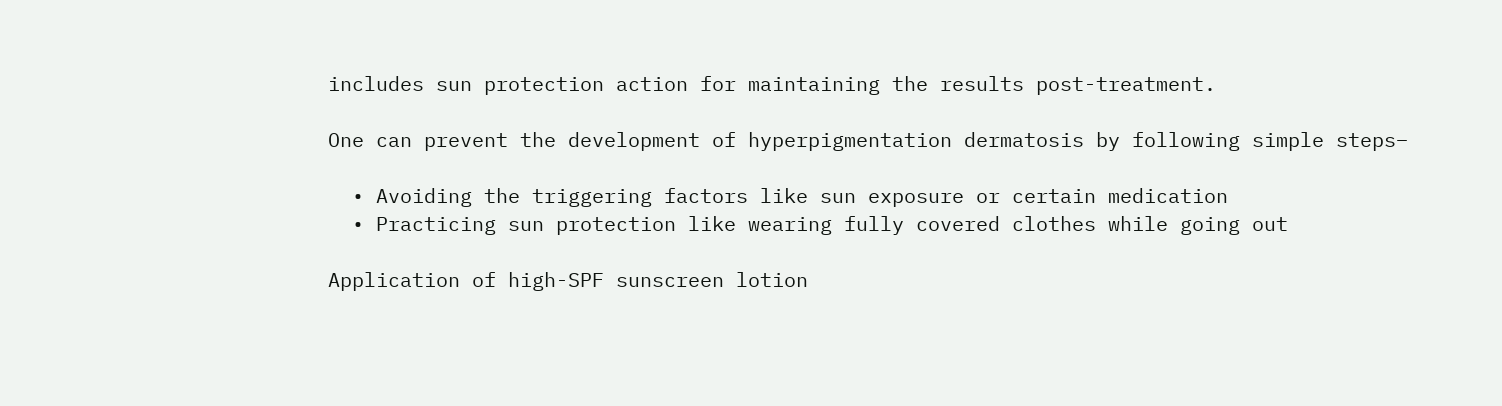includes sun protection action for maintaining the results post-treatment.

One can prevent the development of hyperpigmentation dermatosis by following simple steps–

  • Avoiding the triggering factors like sun exposure or certain medication
  • Practicing sun protection like wearing fully covered clothes while going out

Application of high-SPF sunscreen lotion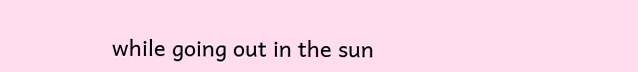while going out in the sun